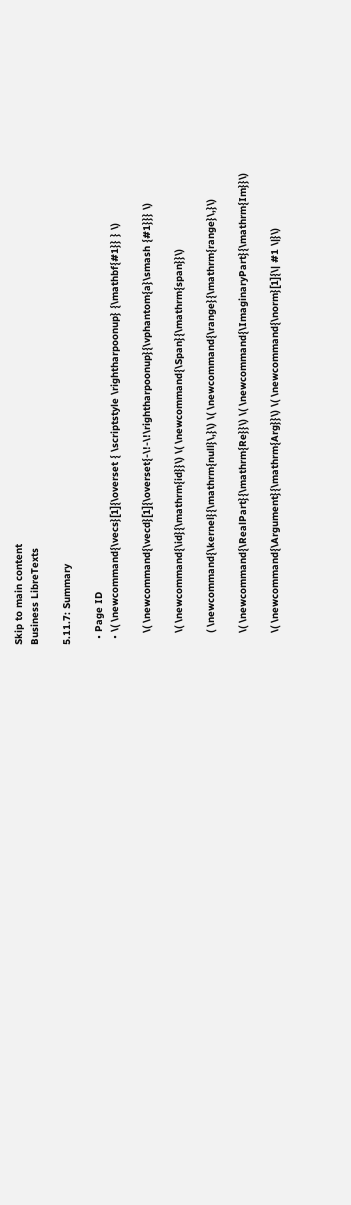Skip to main content
Business LibreTexts

5.11.7: Summary

  • Page ID
  • \( \newcommand{\vecs}[1]{\overset { \scriptstyle \rightharpoonup} {\mathbf{#1}} } \)

    \( \newcommand{\vecd}[1]{\overset{-\!-\!\rightharpoonup}{\vphantom{a}\smash {#1}}} \)

    \( \newcommand{\id}{\mathrm{id}}\) \( \newcommand{\Span}{\mathrm{span}}\)

    ( \newcommand{\kernel}{\mathrm{null}\,}\) \( \newcommand{\range}{\mathrm{range}\,}\)

    \( \newcommand{\RealPart}{\mathrm{Re}}\) \( \newcommand{\ImaginaryPart}{\mathrm{Im}}\)

    \( \newcommand{\Argument}{\mathrm{Arg}}\) \( \newcommand{\norm}[1]{\| #1 \|}\)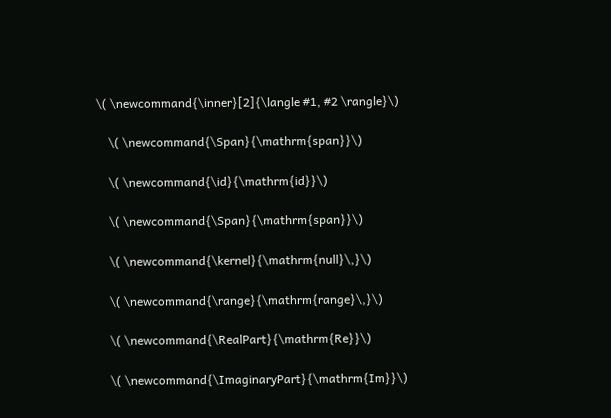\( \newcommand{\inner}[2]{\langle #1, #2 \rangle}\)

    \( \newcommand{\Span}{\mathrm{span}}\)

    \( \newcommand{\id}{\mathrm{id}}\)

    \( \newcommand{\Span}{\mathrm{span}}\)

    \( \newcommand{\kernel}{\mathrm{null}\,}\)

    \( \newcommand{\range}{\mathrm{range}\,}\)

    \( \newcommand{\RealPart}{\mathrm{Re}}\)

    \( \newcommand{\ImaginaryPart}{\mathrm{Im}}\)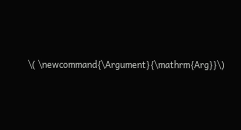\( \newcommand{\Argument}{\mathrm{Arg}}\)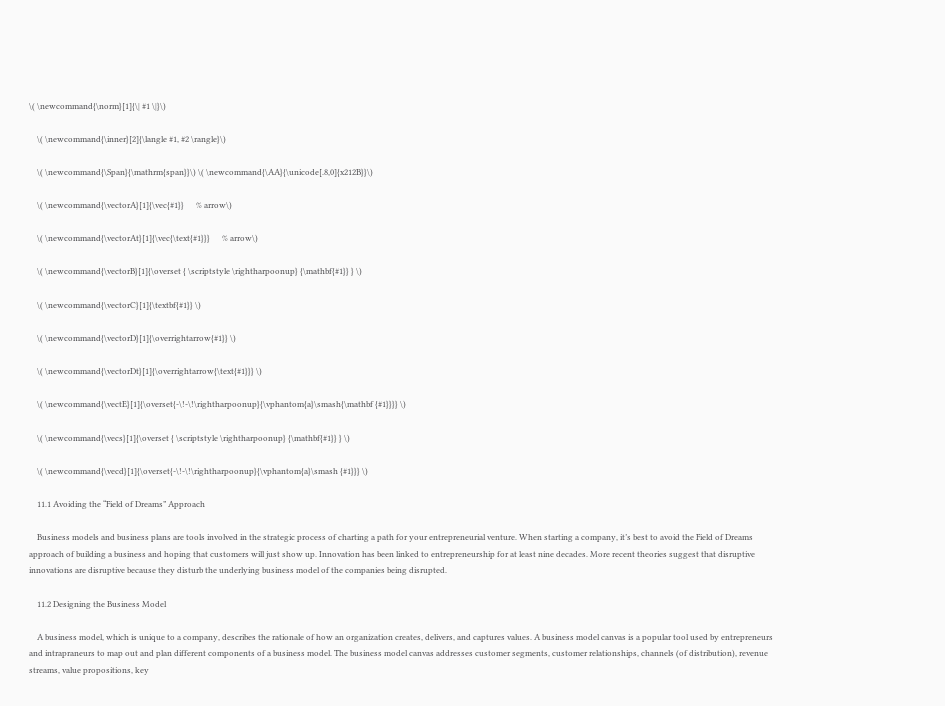\( \newcommand{\norm}[1]{\| #1 \|}\)

    \( \newcommand{\inner}[2]{\langle #1, #2 \rangle}\)

    \( \newcommand{\Span}{\mathrm{span}}\) \( \newcommand{\AA}{\unicode[.8,0]{x212B}}\)

    \( \newcommand{\vectorA}[1]{\vec{#1}}      % arrow\)

    \( \newcommand{\vectorAt}[1]{\vec{\text{#1}}}      % arrow\)

    \( \newcommand{\vectorB}[1]{\overset { \scriptstyle \rightharpoonup} {\mathbf{#1}} } \)

    \( \newcommand{\vectorC}[1]{\textbf{#1}} \)

    \( \newcommand{\vectorD}[1]{\overrightarrow{#1}} \)

    \( \newcommand{\vectorDt}[1]{\overrightarrow{\text{#1}}} \)

    \( \newcommand{\vectE}[1]{\overset{-\!-\!\rightharpoonup}{\vphantom{a}\smash{\mathbf {#1}}}} \)

    \( \newcommand{\vecs}[1]{\overset { \scriptstyle \rightharpoonup} {\mathbf{#1}} } \)

    \( \newcommand{\vecd}[1]{\overset{-\!-\!\rightharpoonup}{\vphantom{a}\smash {#1}}} \)

    11.1 Avoiding the “Field of Dreams” Approach

    Business models and business plans are tools involved in the strategic process of charting a path for your entrepreneurial venture. When starting a company, it’s best to avoid the Field of Dreams approach of building a business and hoping that customers will just show up. Innovation has been linked to entrepreneurship for at least nine decades. More recent theories suggest that disruptive innovations are disruptive because they disturb the underlying business model of the companies being disrupted.

    11.2 Designing the Business Model

    A business model, which is unique to a company, describes the rationale of how an organization creates, delivers, and captures values. A business model canvas is a popular tool used by entrepreneurs and intrapraneurs to map out and plan different components of a business model. The business model canvas addresses customer segments, customer relationships, channels (of distribution), revenue streams, value propositions, key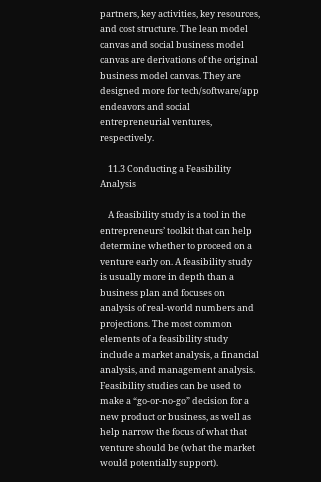partners, key activities, key resources, and cost structure. The lean model canvas and social business model canvas are derivations of the original business model canvas. They are designed more for tech/software/app endeavors and social entrepreneurial ventures, respectively.

    11.3 Conducting a Feasibility Analysis

    A feasibility study is a tool in the entrepreneurs’ toolkit that can help determine whether to proceed on a venture early on. A feasibility study is usually more in depth than a business plan and focuses on analysis of real-world numbers and projections. The most common elements of a feasibility study include a market analysis, a financial analysis, and management analysis. Feasibility studies can be used to make a “go-or-no-go” decision for a new product or business, as well as help narrow the focus of what that venture should be (what the market would potentially support).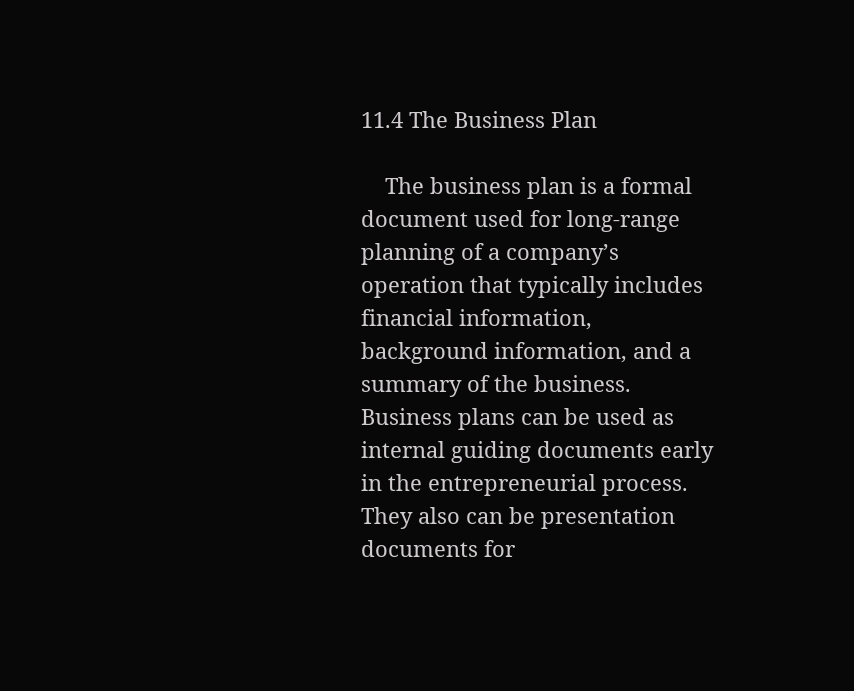11.4 The Business Plan

    The business plan is a formal document used for long-range planning of a company’s operation that typically includes financial information, background information, and a summary of the business. Business plans can be used as internal guiding documents early in the entrepreneurial process. They also can be presentation documents for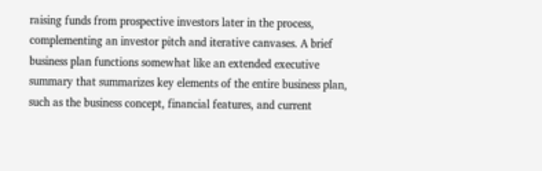raising funds from prospective investors later in the process, complementing an investor pitch and iterative canvases. A brief business plan functions somewhat like an extended executive summary that summarizes key elements of the entire business plan, such as the business concept, financial features, and current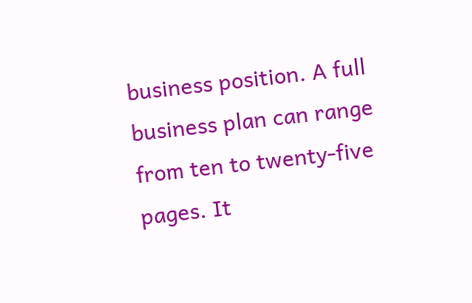business position. A full business plan can range from ten to twenty-five pages. It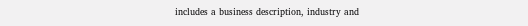includes a business description, industry and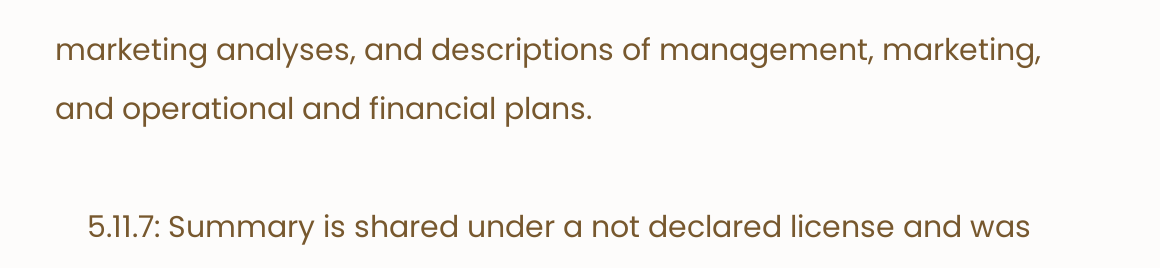marketing analyses, and descriptions of management, marketing, and operational and financial plans.

    5.11.7: Summary is shared under a not declared license and was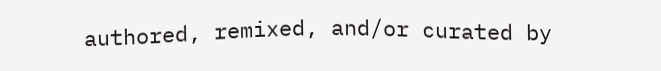authored, remixed, and/or curated by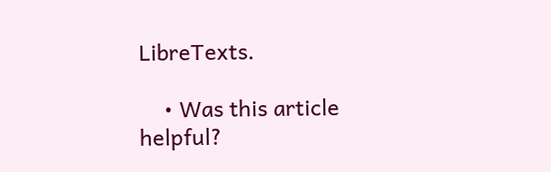LibreTexts.

    • Was this article helpful?